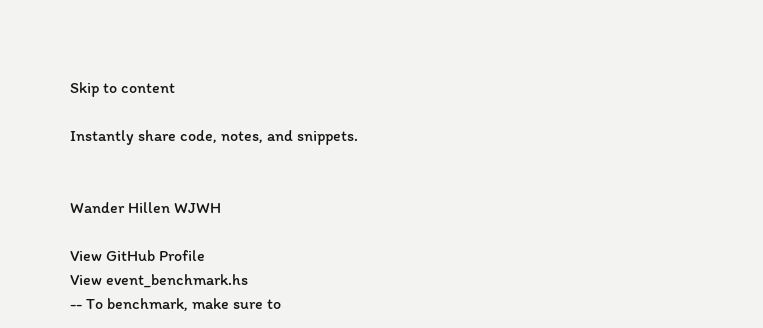Skip to content

Instantly share code, notes, and snippets.


Wander Hillen WJWH

View GitHub Profile
View event_benchmark.hs
-- To benchmark, make sure to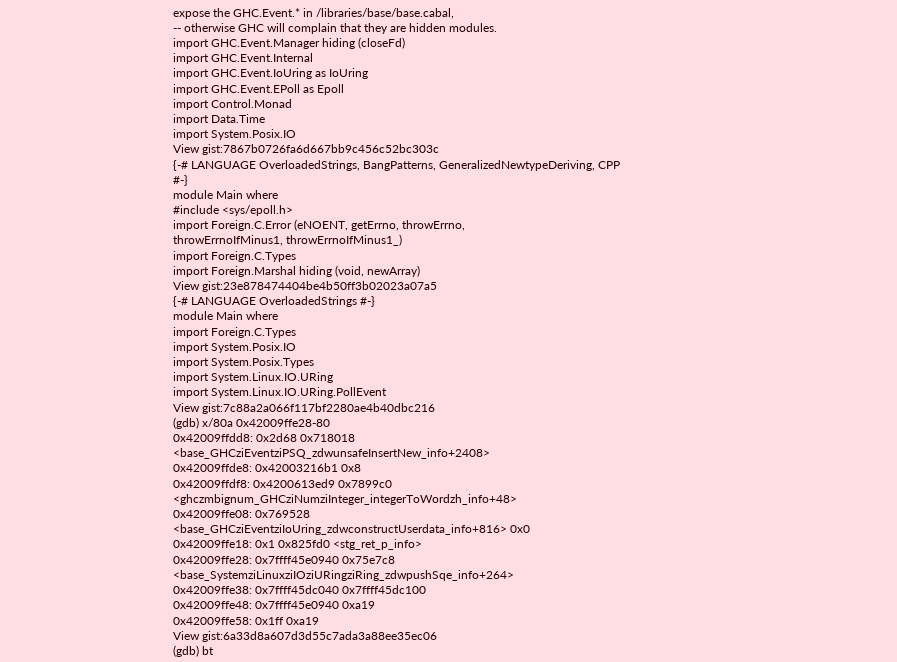expose the GHC.Event.* in /libraries/base/base.cabal,
-- otherwise GHC will complain that they are hidden modules.
import GHC.Event.Manager hiding (closeFd)
import GHC.Event.Internal
import GHC.Event.IoUring as IoUring
import GHC.Event.EPoll as Epoll
import Control.Monad
import Data.Time
import System.Posix.IO
View gist:7867b0726fa6d667bb9c456c52bc303c
{-# LANGUAGE OverloadedStrings, BangPatterns, GeneralizedNewtypeDeriving, CPP #-}
module Main where
#include <sys/epoll.h>
import Foreign.C.Error (eNOENT, getErrno, throwErrno,
throwErrnoIfMinus1, throwErrnoIfMinus1_)
import Foreign.C.Types
import Foreign.Marshal hiding (void, newArray)
View gist:23e878474404be4b50ff3b02023a07a5
{-# LANGUAGE OverloadedStrings #-}
module Main where
import Foreign.C.Types
import System.Posix.IO
import System.Posix.Types
import System.Linux.IO.URing
import System.Linux.IO.URing.PollEvent
View gist:7c88a2a066f117bf2280ae4b40dbc216
(gdb) x/80a 0x42009ffe28-80
0x42009ffdd8: 0x2d68 0x718018 <base_GHCziEventziPSQ_zdwunsafeInsertNew_info+2408>
0x42009ffde8: 0x42003216b1 0x8
0x42009ffdf8: 0x4200613ed9 0x7899c0 <ghczmbignum_GHCziNumziInteger_integerToWordzh_info+48>
0x42009ffe08: 0x769528 <base_GHCziEventziIoUring_zdwconstructUserdata_info+816> 0x0
0x42009ffe18: 0x1 0x825fd0 <stg_ret_p_info>
0x42009ffe28: 0x7ffff45e0940 0x75e7c8 <base_SystemziLinuxziIOziURingziRing_zdwpushSqe_info+264>
0x42009ffe38: 0x7ffff45dc040 0x7ffff45dc100
0x42009ffe48: 0x7ffff45e0940 0xa19
0x42009ffe58: 0x1ff 0xa19
View gist:6a33d8a607d3d55c7ada3a88ee35ec06
(gdb) bt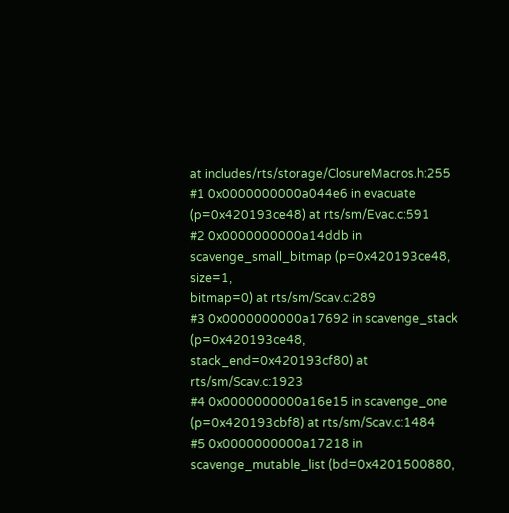at includes/rts/storage/ClosureMacros.h:255
#1 0x0000000000a044e6 in evacuate (p=0x420193ce48) at rts/sm/Evac.c:591
#2 0x0000000000a14ddb in scavenge_small_bitmap (p=0x420193ce48, size=1,
bitmap=0) at rts/sm/Scav.c:289
#3 0x0000000000a17692 in scavenge_stack (p=0x420193ce48,
stack_end=0x420193cf80) at rts/sm/Scav.c:1923
#4 0x0000000000a16e15 in scavenge_one (p=0x420193cbf8) at rts/sm/Scav.c:1484
#5 0x0000000000a17218 in scavenge_mutable_list (bd=0x4201500880,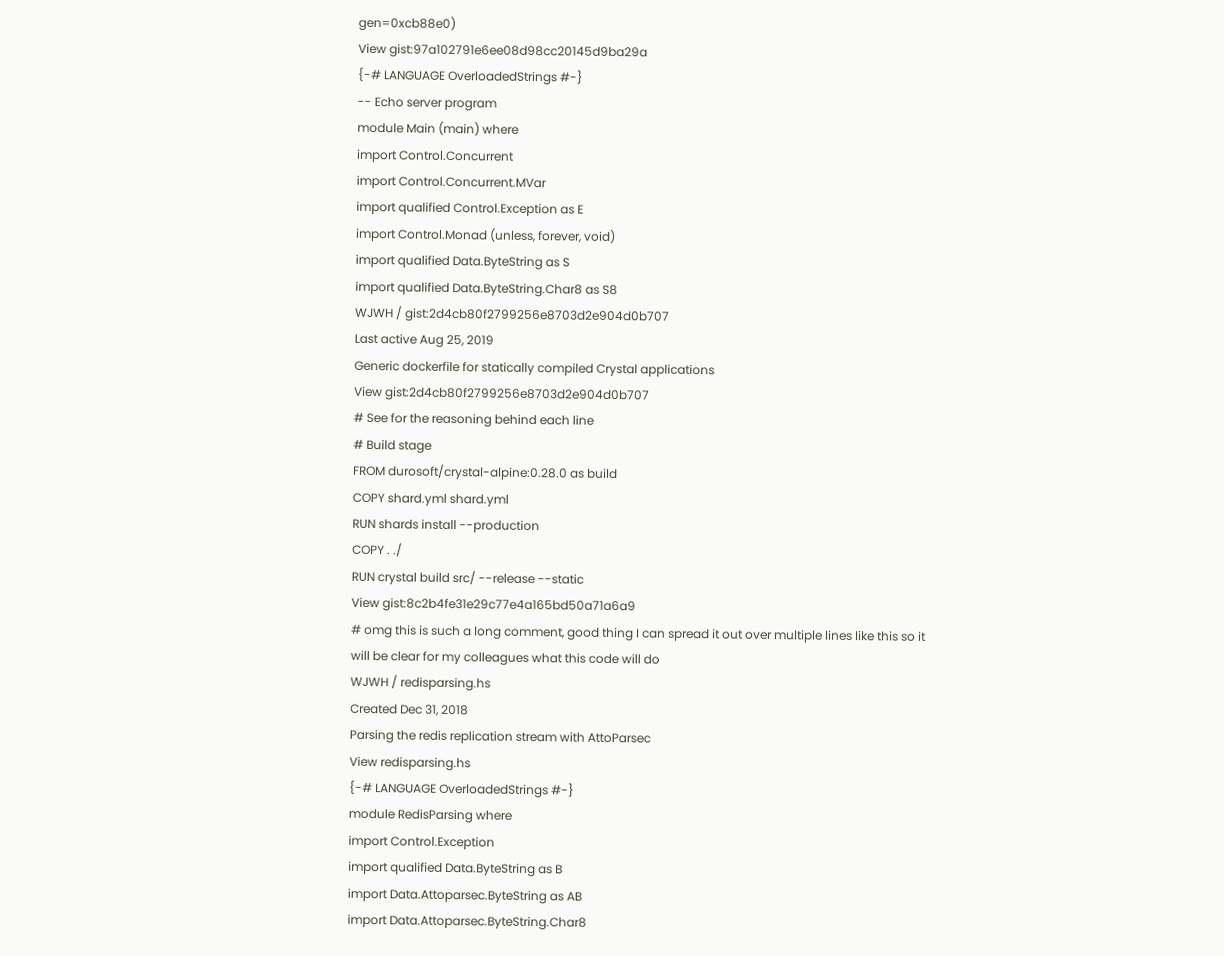gen=0xcb88e0)
View gist:97a102791e6ee08d98cc20145d9ba29a
{-# LANGUAGE OverloadedStrings #-}
-- Echo server program
module Main (main) where
import Control.Concurrent
import Control.Concurrent.MVar
import qualified Control.Exception as E
import Control.Monad (unless, forever, void)
import qualified Data.ByteString as S
import qualified Data.ByteString.Char8 as S8
WJWH / gist:2d4cb80f2799256e8703d2e904d0b707
Last active Aug 25, 2019
Generic dockerfile for statically compiled Crystal applications
View gist:2d4cb80f2799256e8703d2e904d0b707
# See for the reasoning behind each line
# Build stage
FROM durosoft/crystal-alpine:0.28.0 as build
COPY shard.yml shard.yml
RUN shards install --production
COPY . ./
RUN crystal build src/ --release --static
View gist:8c2b4fe31e29c77e4a165bd50a71a6a9
# omg this is such a long comment, good thing I can spread it out over multiple lines like this so it will be clear for my colleagues what this code will do
WJWH / redisparsing.hs
Created Dec 31, 2018
Parsing the redis replication stream with AttoParsec
View redisparsing.hs
{-# LANGUAGE OverloadedStrings #-}
module RedisParsing where
import Control.Exception
import qualified Data.ByteString as B
import Data.Attoparsec.ByteString as AB
import Data.Attoparsec.ByteString.Char8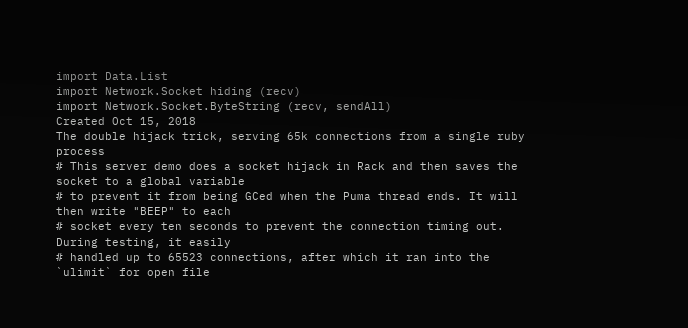import Data.List
import Network.Socket hiding (recv)
import Network.Socket.ByteString (recv, sendAll)
Created Oct 15, 2018
The double hijack trick, serving 65k connections from a single ruby process
# This server demo does a socket hijack in Rack and then saves the socket to a global variable
# to prevent it from being GCed when the Puma thread ends. It will then write "BEEP" to each
# socket every ten seconds to prevent the connection timing out. During testing, it easily
# handled up to 65523 connections, after which it ran into the `ulimit` for open file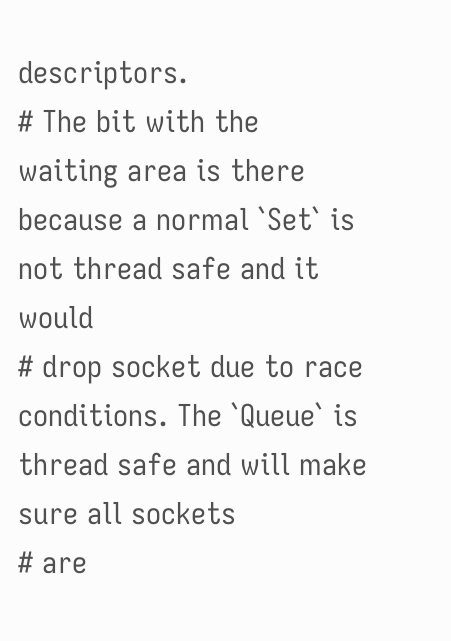descriptors.
# The bit with the waiting area is there because a normal `Set` is not thread safe and it would
# drop socket due to race conditions. The `Queue` is thread safe and will make sure all sockets
# are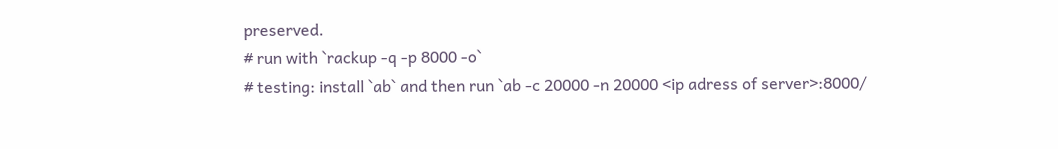preserved.
# run with `rackup -q -p 8000 -o`
# testing: install `ab` and then run `ab -c 20000 -n 20000 <ip adress of server>:8000/